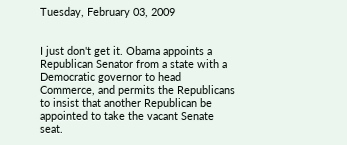Tuesday, February 03, 2009


I just don't get it. Obama appoints a Republican Senator from a state with a Democratic governor to head Commerce, and permits the Republicans to insist that another Republican be appointed to take the vacant Senate seat.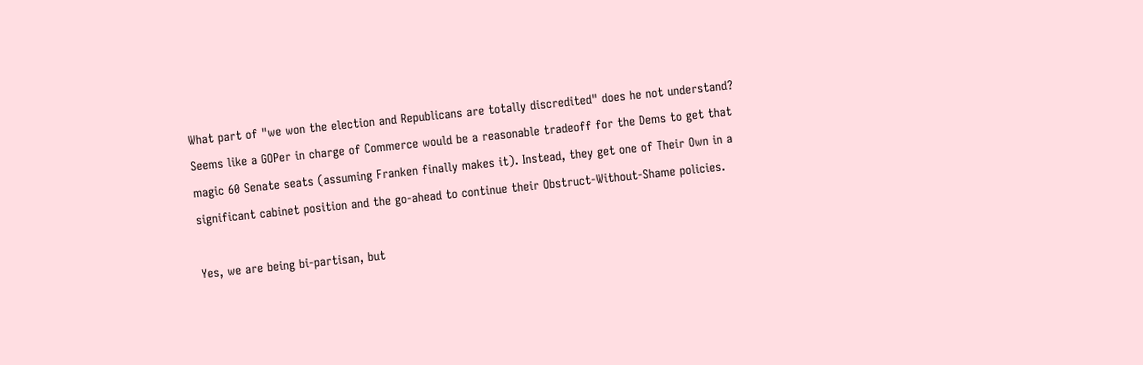What part of "we won the election and Republicans are totally discredited" does he not understand? Seems like a GOPer in charge of Commerce would be a reasonable tradeoff for the Dems to get that magic 60 Senate seats (assuming Franken finally makes it). Instead, they get one of Their Own in a significant cabinet position and the go-ahead to continue their Obstruct-Without-Shame policies.

Yes, we are being bi-partisan, but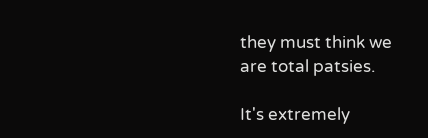they must think we are total patsies.

It's extremely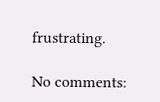frustrating.

No comments: